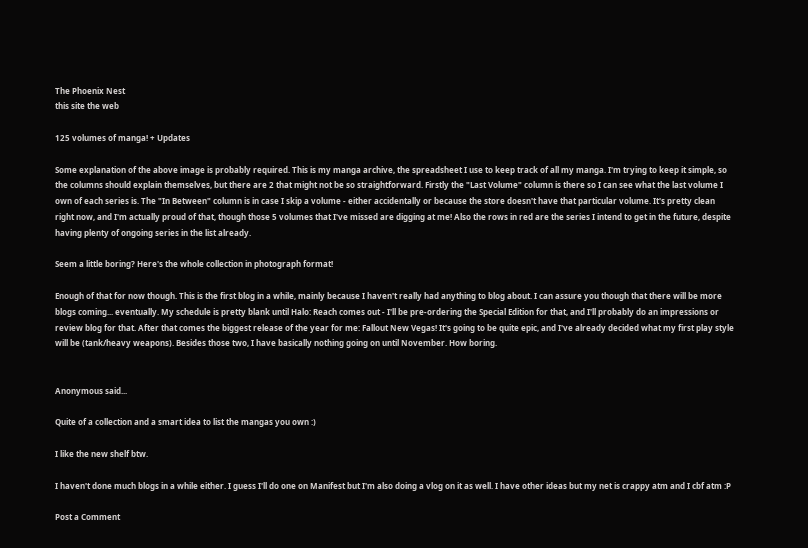The Phoenix Nest
this site the web

125 volumes of manga! + Updates

Some explanation of the above image is probably required. This is my manga archive, the spreadsheet I use to keep track of all my manga. I'm trying to keep it simple, so the columns should explain themselves, but there are 2 that might not be so straightforward. Firstly the "Last Volume" column is there so I can see what the last volume I own of each series is. The "In Between" column is in case I skip a volume - either accidentally or because the store doesn't have that particular volume. It's pretty clean right now, and I'm actually proud of that, though those 5 volumes that I've missed are digging at me! Also the rows in red are the series I intend to get in the future, despite having plenty of ongoing series in the list already.

Seem a little boring? Here's the whole collection in photograph format!

Enough of that for now though. This is the first blog in a while, mainly because I haven't really had anything to blog about. I can assure you though that there will be more blogs coming... eventually. My schedule is pretty blank until Halo: Reach comes out - I'll be pre-ordering the Special Edition for that, and I'll probably do an impressions or review blog for that. After that comes the biggest release of the year for me: Fallout New Vegas! It's going to be quite epic, and I've already decided what my first play style will be (tank/heavy weapons). Besides those two, I have basically nothing going on until November. How boring.


Anonymous said...

Quite of a collection and a smart idea to list the mangas you own :)

I like the new shelf btw.

I haven't done much blogs in a while either. I guess I'll do one on Manifest but I'm also doing a vlog on it as well. I have other ideas but my net is crappy atm and I cbf atm :P

Post a Comment